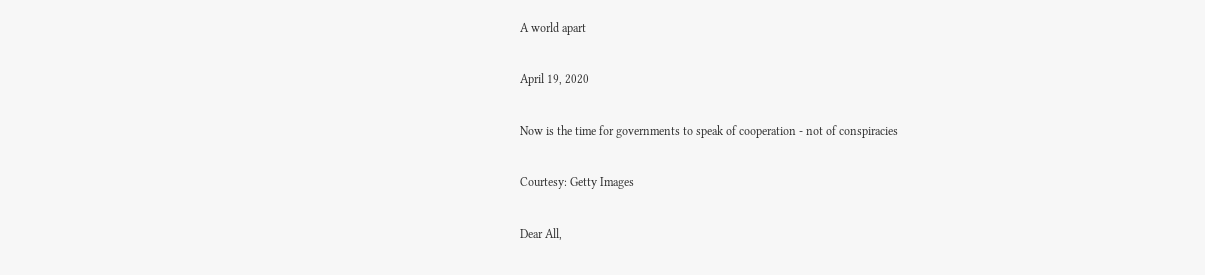A world apart

April 19, 2020

Now is the time for governments to speak of cooperation - not of conspiracies

Courtesy: Getty Images

Dear All,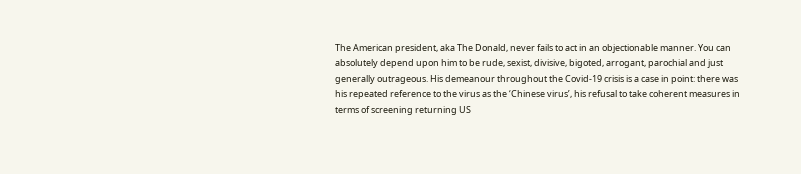The American president, aka The Donald, never fails to act in an objectionable manner. You can absolutely depend upon him to be rude, sexist, divisive, bigoted, arrogant, parochial and just generally outrageous. His demeanour throughout the Covid-19 crisis is a case in point: there was his repeated reference to the virus as the ‘Chinese virus’, his refusal to take coherent measures in terms of screening returning US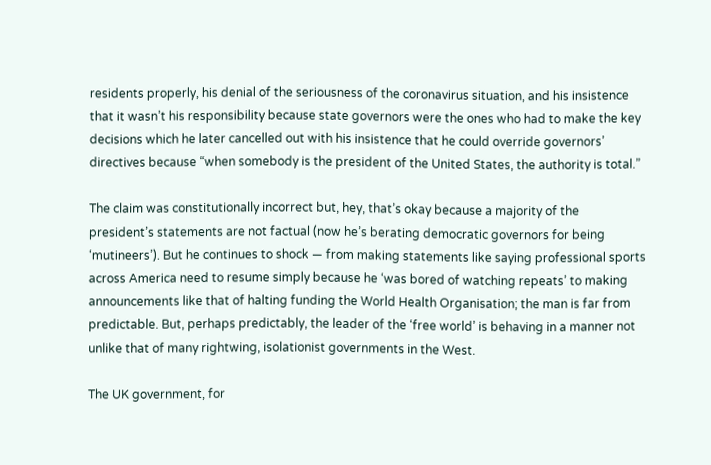residents properly, his denial of the seriousness of the coronavirus situation, and his insistence that it wasn’t his responsibility because state governors were the ones who had to make the key decisions which he later cancelled out with his insistence that he could override governors’ directives because “when somebody is the president of the United States, the authority is total.”

The claim was constitutionally incorrect but, hey, that’s okay because a majority of the president’s statements are not factual (now he’s berating democratic governors for being ‘mutineers’). But he continues to shock — from making statements like saying professional sports across America need to resume simply because he ‘was bored of watching repeats’ to making announcements like that of halting funding the World Health Organisation; the man is far from predictable. But, perhaps predictably, the leader of the ‘free world’ is behaving in a manner not unlike that of many rightwing, isolationist governments in the West.

The UK government, for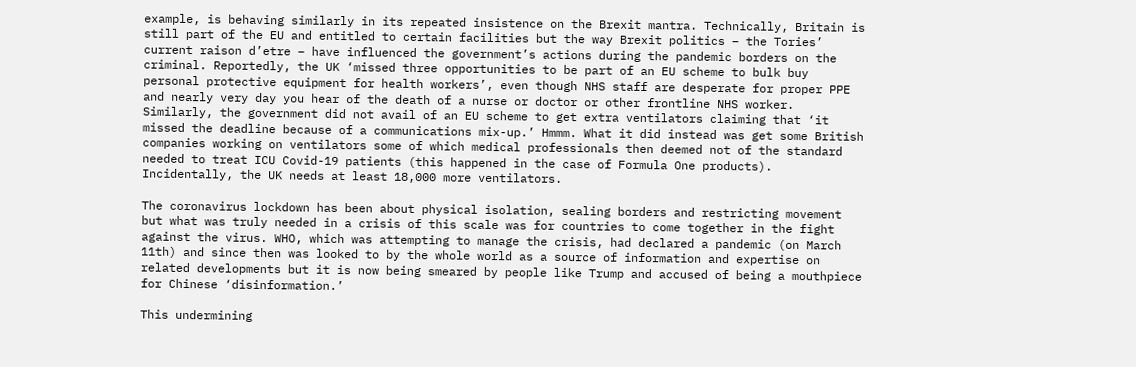example, is behaving similarly in its repeated insistence on the Brexit mantra. Technically, Britain is still part of the EU and entitled to certain facilities but the way Brexit politics – the Tories’ current raison d’etre – have influenced the government’s actions during the pandemic borders on the criminal. Reportedly, the UK ‘missed three opportunities to be part of an EU scheme to bulk buy personal protective equipment for health workers’, even though NHS staff are desperate for proper PPE and nearly very day you hear of the death of a nurse or doctor or other frontline NHS worker. Similarly, the government did not avail of an EU scheme to get extra ventilators claiming that ‘it missed the deadline because of a communications mix-up.’ Hmmm. What it did instead was get some British companies working on ventilators some of which medical professionals then deemed not of the standard needed to treat ICU Covid-19 patients (this happened in the case of Formula One products). Incidentally, the UK needs at least 18,000 more ventilators.

The coronavirus lockdown has been about physical isolation, sealing borders and restricting movement but what was truly needed in a crisis of this scale was for countries to come together in the fight against the virus. WHO, which was attempting to manage the crisis, had declared a pandemic (on March 11th) and since then was looked to by the whole world as a source of information and expertise on related developments but it is now being smeared by people like Trump and accused of being a mouthpiece for Chinese ‘disinformation.’

This undermining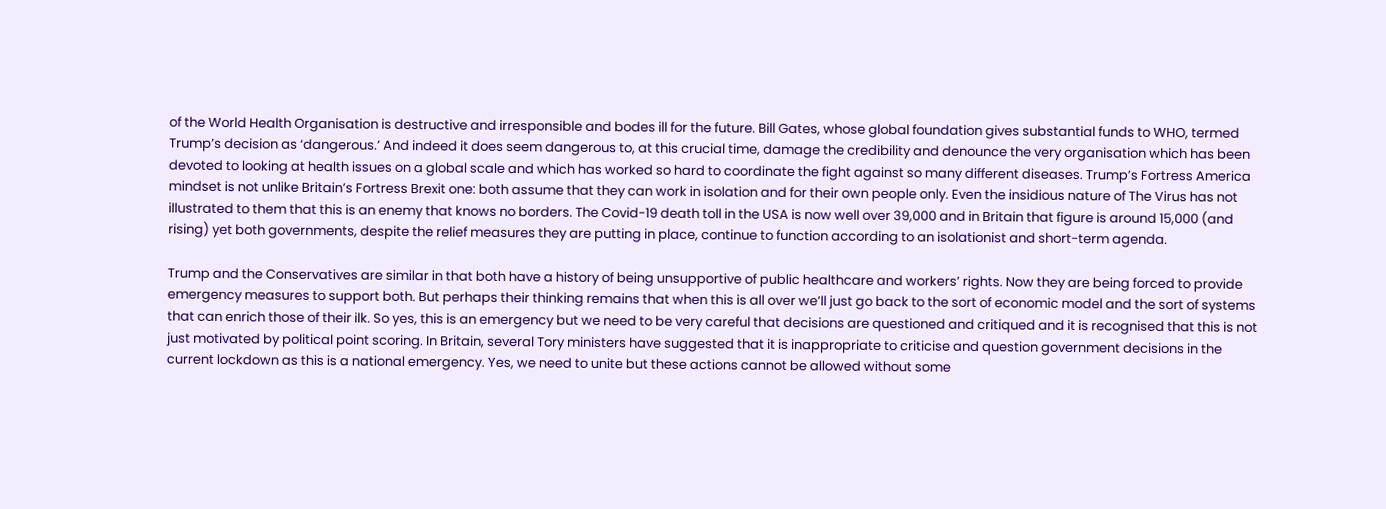of the World Health Organisation is destructive and irresponsible and bodes ill for the future. Bill Gates, whose global foundation gives substantial funds to WHO, termed Trump’s decision as ‘dangerous.’ And indeed it does seem dangerous to, at this crucial time, damage the credibility and denounce the very organisation which has been devoted to looking at health issues on a global scale and which has worked so hard to coordinate the fight against so many different diseases. Trump’s Fortress America mindset is not unlike Britain’s Fortress Brexit one: both assume that they can work in isolation and for their own people only. Even the insidious nature of The Virus has not illustrated to them that this is an enemy that knows no borders. The Covid-19 death toll in the USA is now well over 39,000 and in Britain that figure is around 15,000 (and rising) yet both governments, despite the relief measures they are putting in place, continue to function according to an isolationist and short-term agenda.

Trump and the Conservatives are similar in that both have a history of being unsupportive of public healthcare and workers’ rights. Now they are being forced to provide emergency measures to support both. But perhaps their thinking remains that when this is all over we’ll just go back to the sort of economic model and the sort of systems that can enrich those of their ilk. So yes, this is an emergency but we need to be very careful that decisions are questioned and critiqued and it is recognised that this is not just motivated by political point scoring. In Britain, several Tory ministers have suggested that it is inappropriate to criticise and question government decisions in the current lockdown as this is a national emergency. Yes, we need to unite but these actions cannot be allowed without some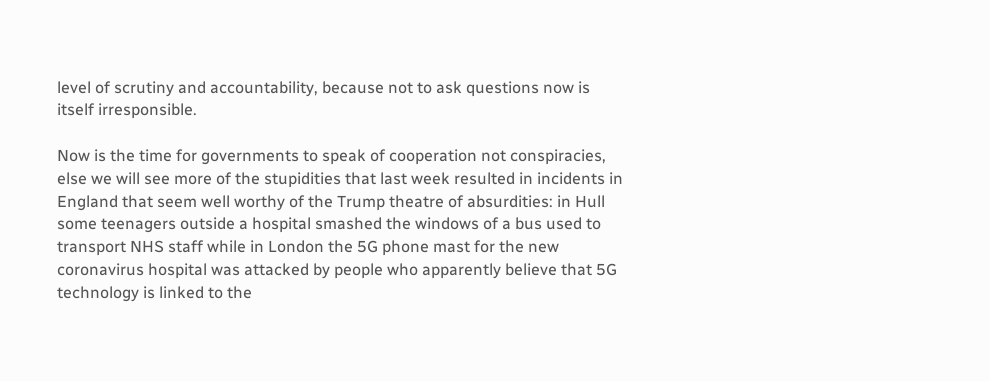level of scrutiny and accountability, because not to ask questions now is itself irresponsible.

Now is the time for governments to speak of cooperation not conspiracies, else we will see more of the stupidities that last week resulted in incidents in England that seem well worthy of the Trump theatre of absurdities: in Hull some teenagers outside a hospital smashed the windows of a bus used to transport NHS staff while in London the 5G phone mast for the new coronavirus hospital was attacked by people who apparently believe that 5G technology is linked to the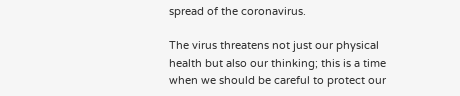spread of the coronavirus.

The virus threatens not just our physical health but also our thinking; this is a time when we should be careful to protect our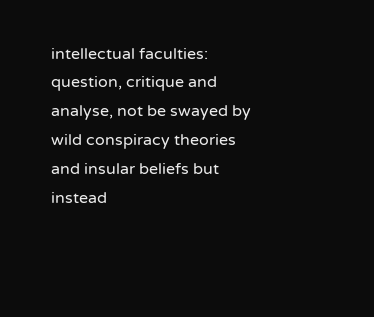intellectual faculties: question, critique and analyse, not be swayed by wild conspiracy theories and insular beliefs but instead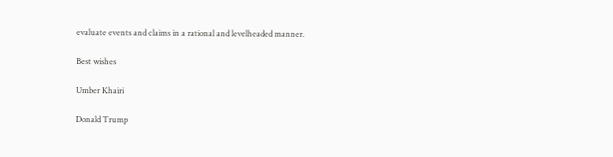evaluate events and claims in a rational and levelheaded manner.

Best wishes

Umber Khairi

Donald Trump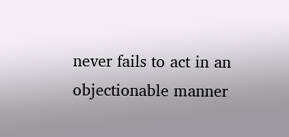never fails to act in an objectionable manner